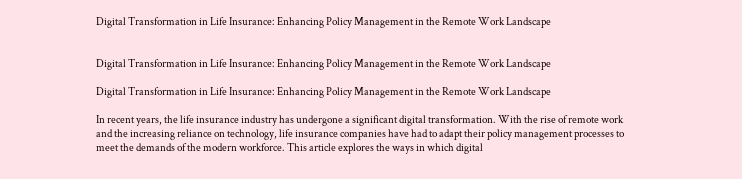Digital Transformation in Life Insurance: Enhancing Policy Management in the Remote Work Landscape


Digital Transformation in Life Insurance: Enhancing Policy Management in the Remote Work Landscape

Digital Transformation in Life Insurance: Enhancing Policy Management in the Remote Work Landscape

In recent years, the life insurance industry has undergone a significant digital transformation. With the rise of remote work and the increasing reliance on technology, life insurance companies have had to adapt their policy management processes to meet the demands of the modern workforce. This article explores the ways in which digital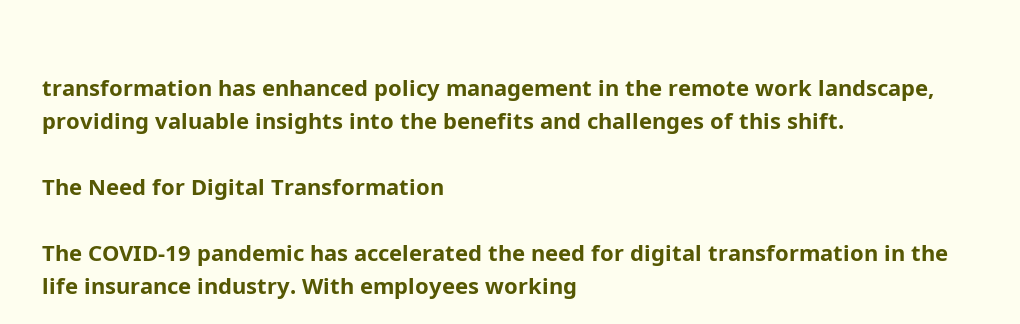transformation has enhanced policy management in the remote work landscape, providing valuable insights into the benefits and challenges of this shift.

The Need for Digital Transformation

The COVID-19 pandemic has accelerated the need for digital transformation in the life insurance industry. With employees working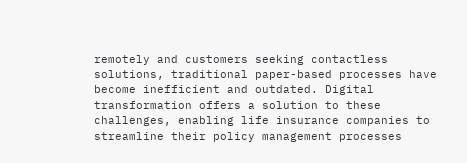remotely and customers seeking contactless solutions, traditional paper-based processes have become inefficient and outdated. Digital transformation offers a solution to these challenges, enabling life insurance companies to streamline their policy management processes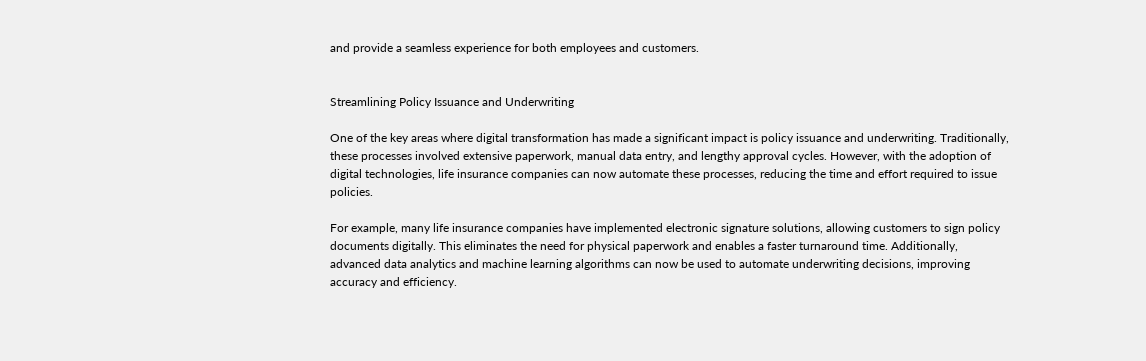and provide a seamless experience for both employees and customers.


Streamlining Policy Issuance and Underwriting

One of the key areas where digital transformation has made a significant impact is policy issuance and underwriting. Traditionally, these processes involved extensive paperwork, manual data entry, and lengthy approval cycles. However, with the adoption of digital technologies, life insurance companies can now automate these processes, reducing the time and effort required to issue policies.

For example, many life insurance companies have implemented electronic signature solutions, allowing customers to sign policy documents digitally. This eliminates the need for physical paperwork and enables a faster turnaround time. Additionally, advanced data analytics and machine learning algorithms can now be used to automate underwriting decisions, improving accuracy and efficiency.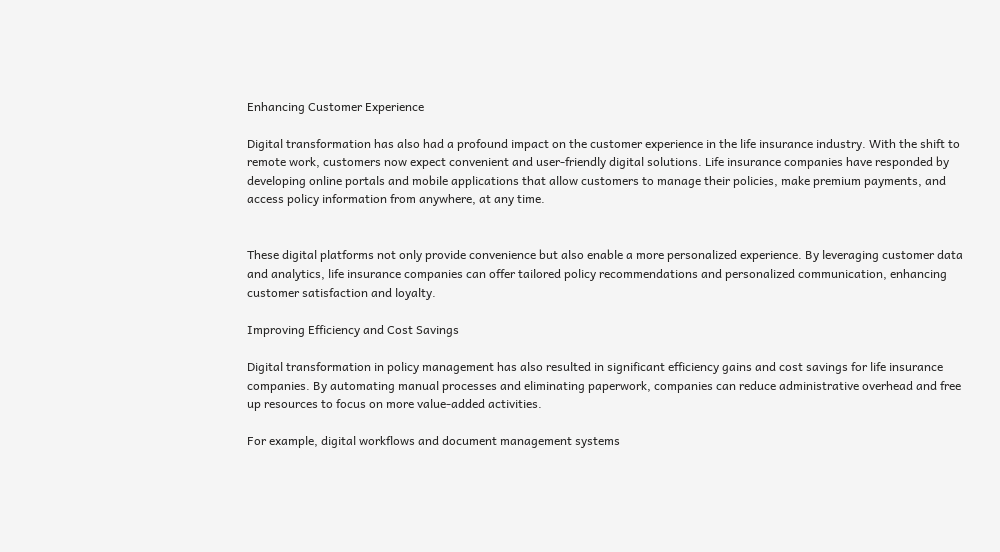Enhancing Customer Experience

Digital transformation has also had a profound impact on the customer experience in the life insurance industry. With the shift to remote work, customers now expect convenient and user-friendly digital solutions. Life insurance companies have responded by developing online portals and mobile applications that allow customers to manage their policies, make premium payments, and access policy information from anywhere, at any time.


These digital platforms not only provide convenience but also enable a more personalized experience. By leveraging customer data and analytics, life insurance companies can offer tailored policy recommendations and personalized communication, enhancing customer satisfaction and loyalty.

Improving Efficiency and Cost Savings

Digital transformation in policy management has also resulted in significant efficiency gains and cost savings for life insurance companies. By automating manual processes and eliminating paperwork, companies can reduce administrative overhead and free up resources to focus on more value-added activities.

For example, digital workflows and document management systems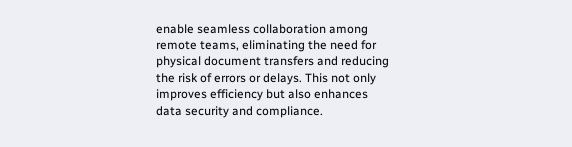enable seamless collaboration among remote teams, eliminating the need for physical document transfers and reducing the risk of errors or delays. This not only improves efficiency but also enhances data security and compliance.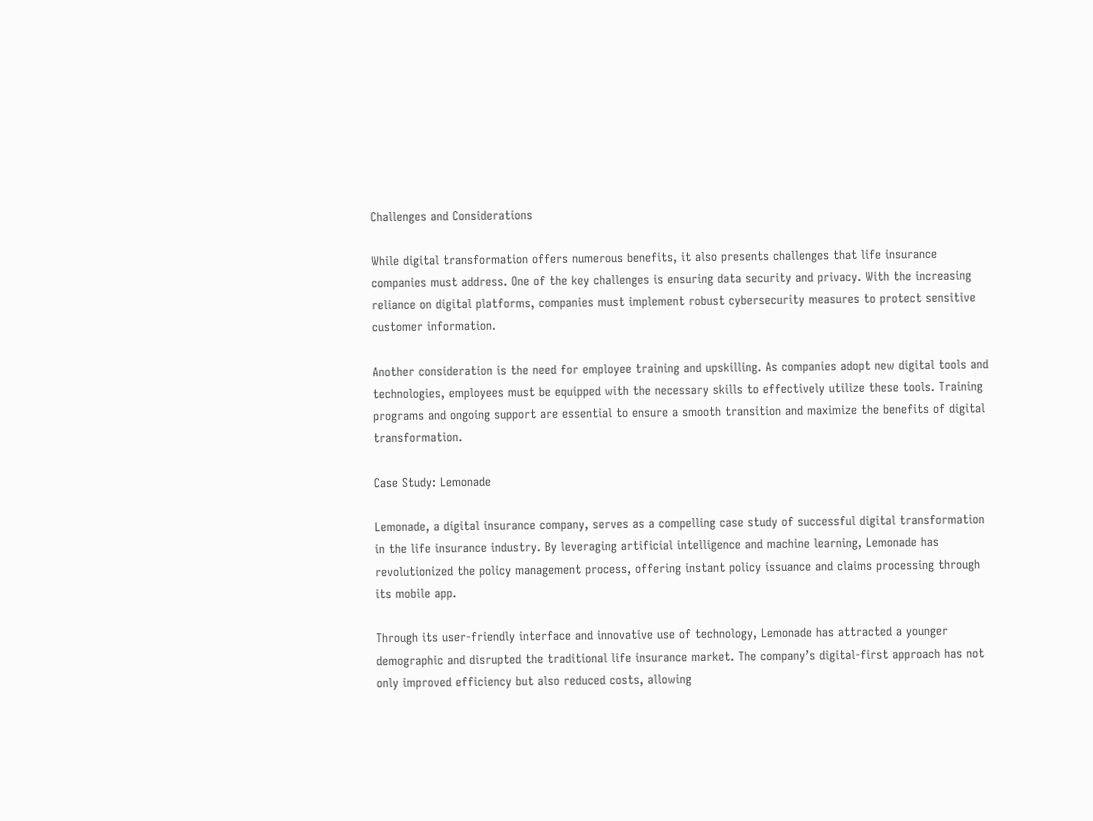Challenges and Considerations

While digital transformation offers numerous benefits, it also presents challenges that life insurance companies must address. One of the key challenges is ensuring data security and privacy. With the increasing reliance on digital platforms, companies must implement robust cybersecurity measures to protect sensitive customer information.

Another consideration is the need for employee training and upskilling. As companies adopt new digital tools and technologies, employees must be equipped with the necessary skills to effectively utilize these tools. Training programs and ongoing support are essential to ensure a smooth transition and maximize the benefits of digital transformation.

Case Study: Lemonade

Lemonade, a digital insurance company, serves as a compelling case study of successful digital transformation in the life insurance industry. By leveraging artificial intelligence and machine learning, Lemonade has revolutionized the policy management process, offering instant policy issuance and claims processing through its mobile app.

Through its user-friendly interface and innovative use of technology, Lemonade has attracted a younger demographic and disrupted the traditional life insurance market. The company’s digital-first approach has not only improved efficiency but also reduced costs, allowing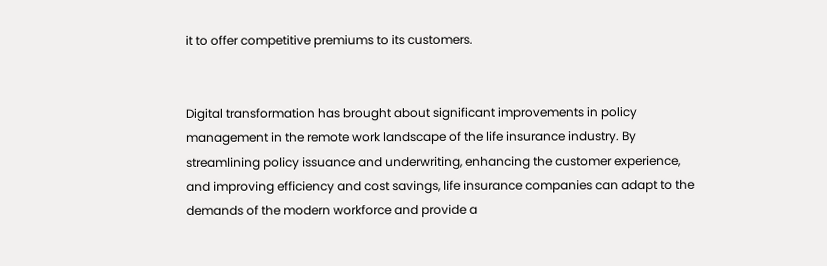it to offer competitive premiums to its customers.


Digital transformation has brought about significant improvements in policy management in the remote work landscape of the life insurance industry. By streamlining policy issuance and underwriting, enhancing the customer experience, and improving efficiency and cost savings, life insurance companies can adapt to the demands of the modern workforce and provide a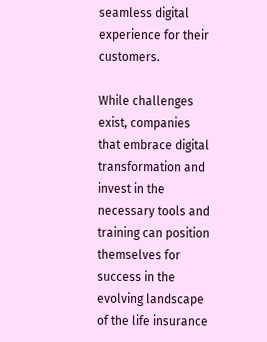seamless digital experience for their customers.

While challenges exist, companies that embrace digital transformation and invest in the necessary tools and training can position themselves for success in the evolving landscape of the life insurance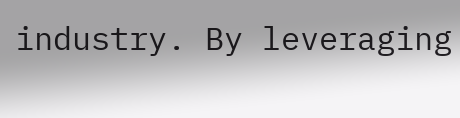industry. By leveraging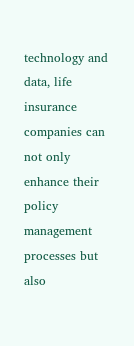technology and data, life insurance companies can not only enhance their policy management processes but also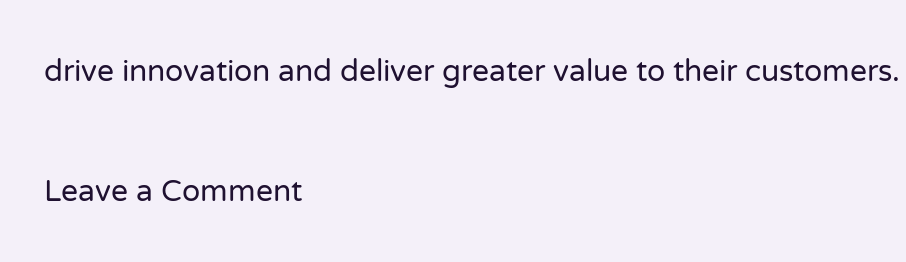drive innovation and deliver greater value to their customers.

Leave a Comment